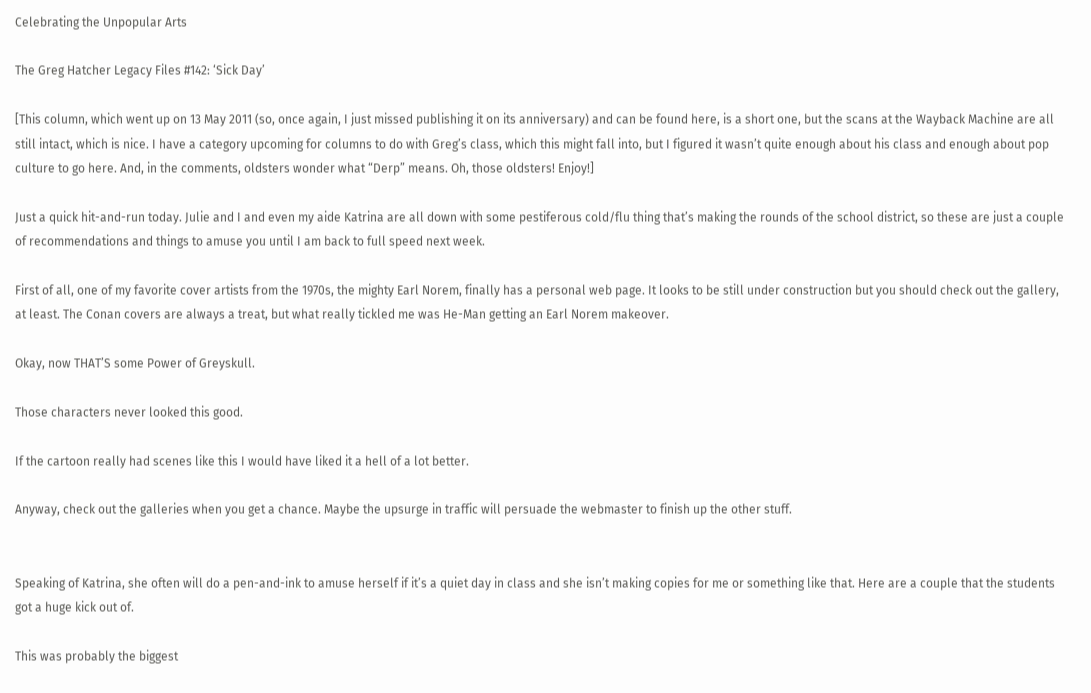Celebrating the Unpopular Arts

The Greg Hatcher Legacy Files #142: ‘Sick Day’

[This column, which went up on 13 May 2011 (so, once again, I just missed publishing it on its anniversary) and can be found here, is a short one, but the scans at the Wayback Machine are all still intact, which is nice. I have a category upcoming for columns to do with Greg’s class, which this might fall into, but I figured it wasn’t quite enough about his class and enough about pop culture to go here. And, in the comments, oldsters wonder what “Derp” means. Oh, those oldsters! Enjoy!]

Just a quick hit-and-run today. Julie and I and even my aide Katrina are all down with some pestiferous cold/flu thing that’s making the rounds of the school district, so these are just a couple of recommendations and things to amuse you until I am back to full speed next week.

First of all, one of my favorite cover artists from the 1970s, the mighty Earl Norem, finally has a personal web page. It looks to be still under construction but you should check out the gallery, at least. The Conan covers are always a treat, but what really tickled me was He-Man getting an Earl Norem makeover.

Okay, now THAT’S some Power of Greyskull.

Those characters never looked this good.

If the cartoon really had scenes like this I would have liked it a hell of a lot better.

Anyway, check out the galleries when you get a chance. Maybe the upsurge in traffic will persuade the webmaster to finish up the other stuff.


Speaking of Katrina, she often will do a pen-and-ink to amuse herself if it’s a quiet day in class and she isn’t making copies for me or something like that. Here are a couple that the students got a huge kick out of.

This was probably the biggest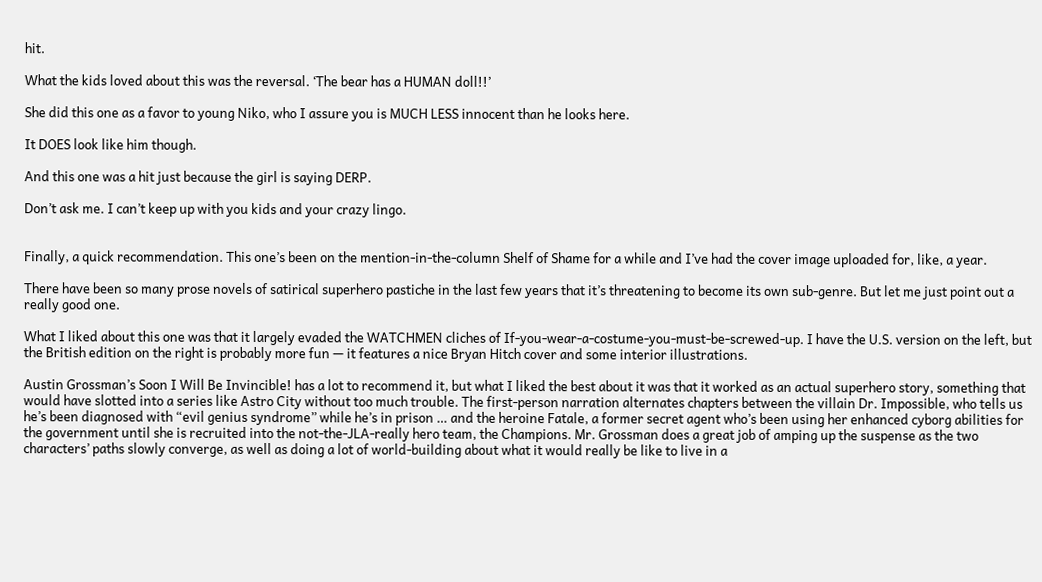hit.

What the kids loved about this was the reversal. ‘The bear has a HUMAN doll!!’

She did this one as a favor to young Niko, who I assure you is MUCH LESS innocent than he looks here.

It DOES look like him though.

And this one was a hit just because the girl is saying DERP.

Don’t ask me. I can’t keep up with you kids and your crazy lingo.


Finally, a quick recommendation. This one’s been on the mention-in-the-column Shelf of Shame for a while and I’ve had the cover image uploaded for, like, a year.

There have been so many prose novels of satirical superhero pastiche in the last few years that it’s threatening to become its own sub-genre. But let me just point out a really good one.

What I liked about this one was that it largely evaded the WATCHMEN cliches of If-you-wear-a-costume-you-must-be-screwed-up. I have the U.S. version on the left, but the British edition on the right is probably more fun — it features a nice Bryan Hitch cover and some interior illustrations.

Austin Grossman’s Soon I Will Be Invincible! has a lot to recommend it, but what I liked the best about it was that it worked as an actual superhero story, something that would have slotted into a series like Astro City without too much trouble. The first-person narration alternates chapters between the villain Dr. Impossible, who tells us he’s been diagnosed with “evil genius syndrome” while he’s in prison … and the heroine Fatale, a former secret agent who’s been using her enhanced cyborg abilities for the government until she is recruited into the not-the-JLA-really hero team, the Champions. Mr. Grossman does a great job of amping up the suspense as the two characters’ paths slowly converge, as well as doing a lot of world-building about what it would really be like to live in a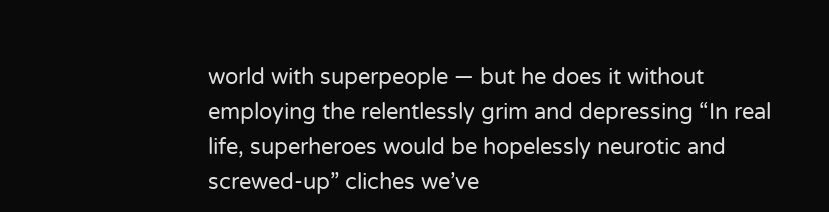world with superpeople — but he does it without employing the relentlessly grim and depressing “In real life, superheroes would be hopelessly neurotic and screwed-up” cliches we’ve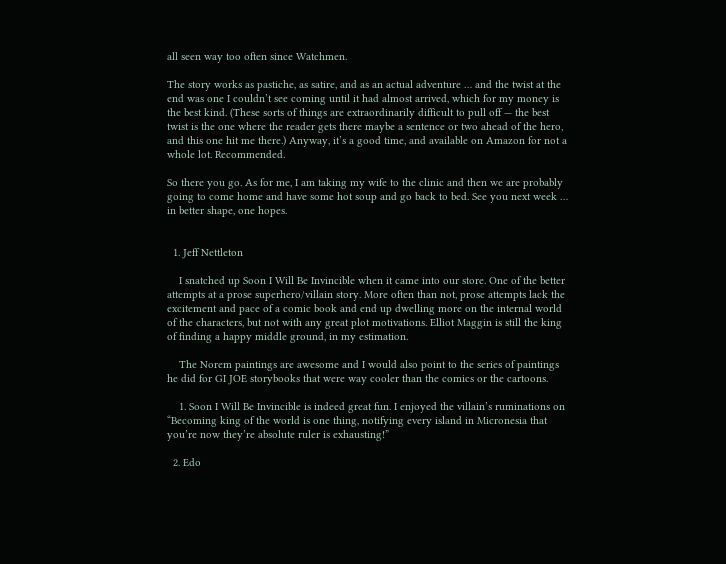all seen way too often since Watchmen.

The story works as pastiche, as satire, and as an actual adventure … and the twist at the end was one I couldn’t see coming until it had almost arrived, which for my money is the best kind. (These sorts of things are extraordinarily difficult to pull off — the best twist is the one where the reader gets there maybe a sentence or two ahead of the hero, and this one hit me there.) Anyway, it’s a good time, and available on Amazon for not a whole lot. Recommended.

So there you go. As for me, I am taking my wife to the clinic and then we are probably going to come home and have some hot soup and go back to bed. See you next week … in better shape, one hopes.


  1. Jeff Nettleton

    I snatched up Soon I Will Be Invincible when it came into our store. One of the better attempts at a prose superhero/villain story. More often than not, prose attempts lack the excitement and pace of a comic book and end up dwelling more on the internal world of the characters, but not with any great plot motivations. Elliot Maggin is still the king of finding a happy middle ground, in my estimation.

    The Norem paintings are awesome and I would also point to the series of paintings he did for GI JOE storybooks that were way cooler than the comics or the cartoons.

    1. Soon I Will Be Invincible is indeed great fun. I enjoyed the villain’s ruminations on “Becoming king of the world is one thing, notifying every island in Micronesia that you’re now they’re absolute ruler is exhausting!”

  2. Edo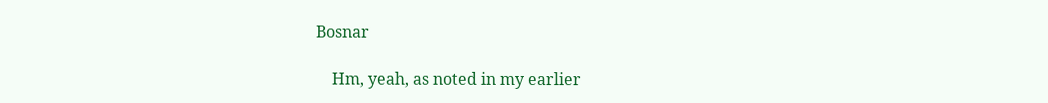Bosnar

    Hm, yeah, as noted in my earlier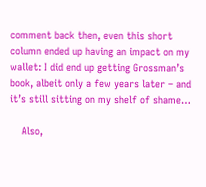comment back then, even this short column ended up having an impact on my wallet: I did end up getting Grossman’s book, albeit only a few years later – and it’s still sitting on my shelf of shame…

    Also,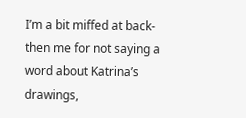I’m a bit miffed at back-then me for not saying a word about Katrina’s drawings,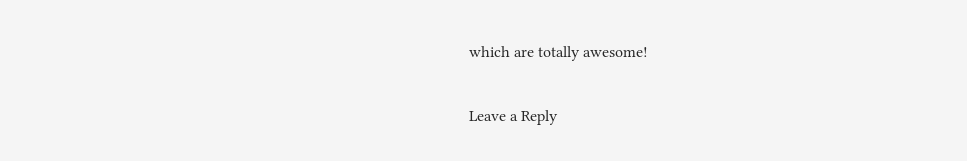which are totally awesome!

Leave a Reply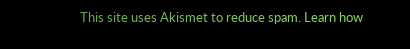This site uses Akismet to reduce spam. Learn how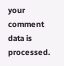your comment data is processed.